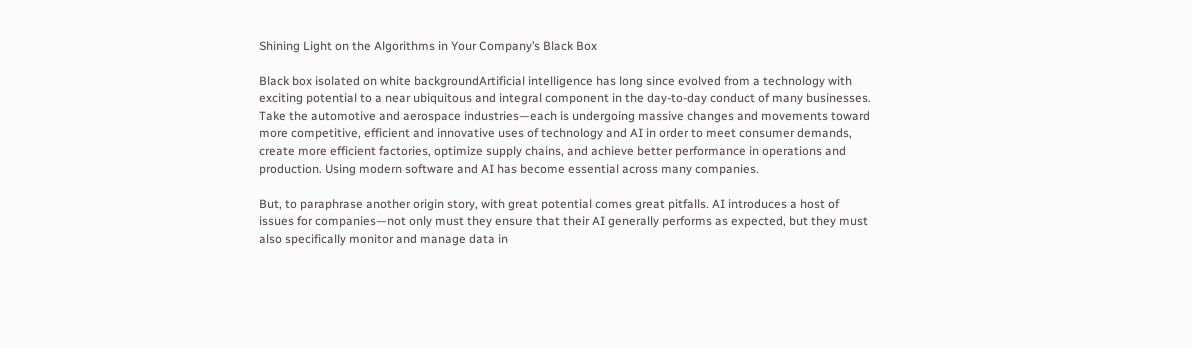Shining Light on the Algorithms in Your Company’s Black Box

Black box isolated on white backgroundArtificial intelligence has long since evolved from a technology with exciting potential to a near ubiquitous and integral component in the day-to-day conduct of many businesses. Take the automotive and aerospace industries—each is undergoing massive changes and movements toward more competitive, efficient and innovative uses of technology and AI in order to meet consumer demands, create more efficient factories, optimize supply chains, and achieve better performance in operations and production. Using modern software and AI has become essential across many companies.

But, to paraphrase another origin story, with great potential comes great pitfalls. AI introduces a host of issues for companies—not only must they ensure that their AI generally performs as expected, but they must also specifically monitor and manage data in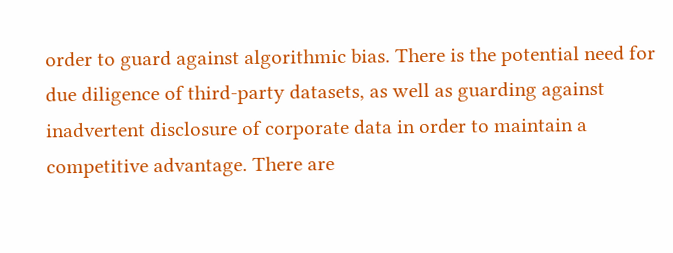order to guard against algorithmic bias. There is the potential need for due diligence of third-party datasets, as well as guarding against inadvertent disclosure of corporate data in order to maintain a competitive advantage. There are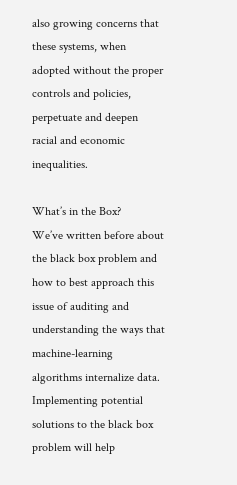also growing concerns that these systems, when adopted without the proper controls and policies, perpetuate and deepen racial and economic inequalities.

What’s in the Box?
We’ve written before about the black box problem and how to best approach this issue of auditing and understanding the ways that machine-learning algorithms internalize data. Implementing potential solutions to the black box problem will help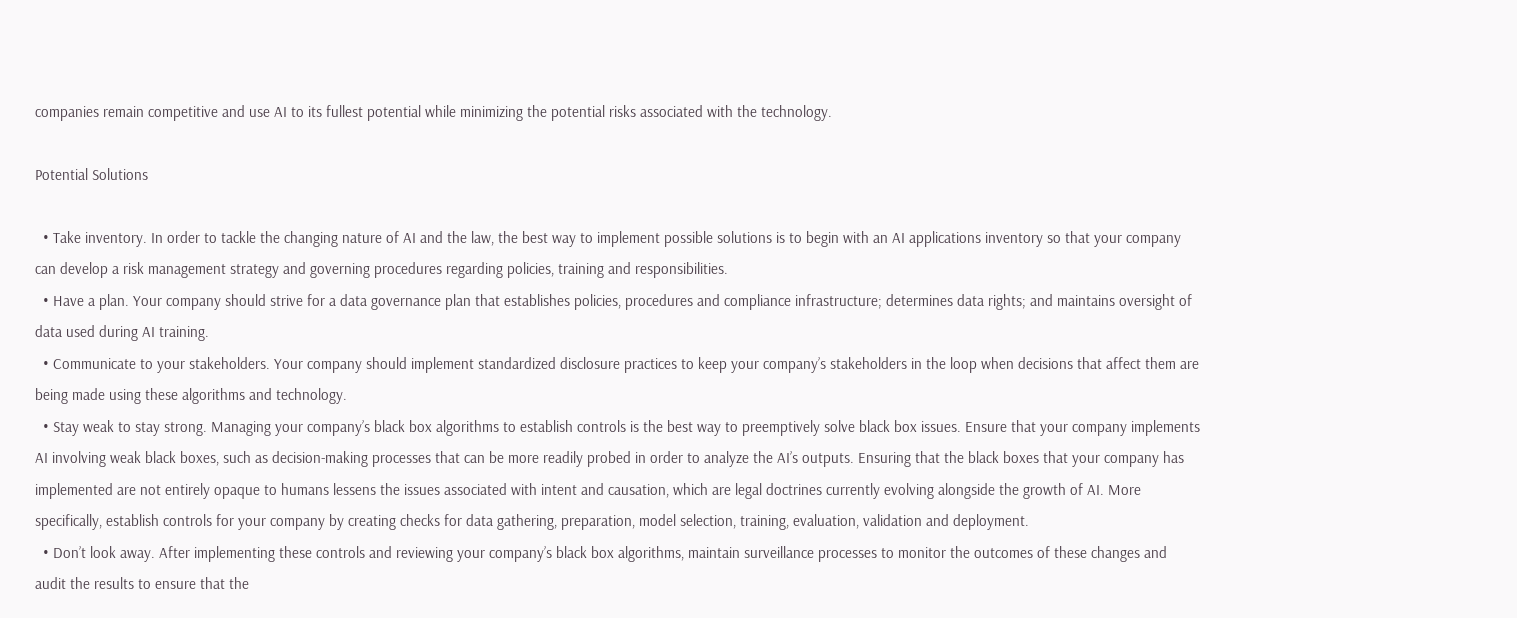companies remain competitive and use AI to its fullest potential while minimizing the potential risks associated with the technology.

Potential Solutions

  • Take inventory. In order to tackle the changing nature of AI and the law, the best way to implement possible solutions is to begin with an AI applications inventory so that your company can develop a risk management strategy and governing procedures regarding policies, training and responsibilities.
  • Have a plan. Your company should strive for a data governance plan that establishes policies, procedures and compliance infrastructure; determines data rights; and maintains oversight of data used during AI training.
  • Communicate to your stakeholders. Your company should implement standardized disclosure practices to keep your company’s stakeholders in the loop when decisions that affect them are being made using these algorithms and technology.
  • Stay weak to stay strong. Managing your company’s black box algorithms to establish controls is the best way to preemptively solve black box issues. Ensure that your company implements AI involving weak black boxes, such as decision-making processes that can be more readily probed in order to analyze the AI’s outputs. Ensuring that the black boxes that your company has implemented are not entirely opaque to humans lessens the issues associated with intent and causation, which are legal doctrines currently evolving alongside the growth of AI. More specifically, establish controls for your company by creating checks for data gathering, preparation, model selection, training, evaluation, validation and deployment.
  • Don’t look away. After implementing these controls and reviewing your company’s black box algorithms, maintain surveillance processes to monitor the outcomes of these changes and audit the results to ensure that the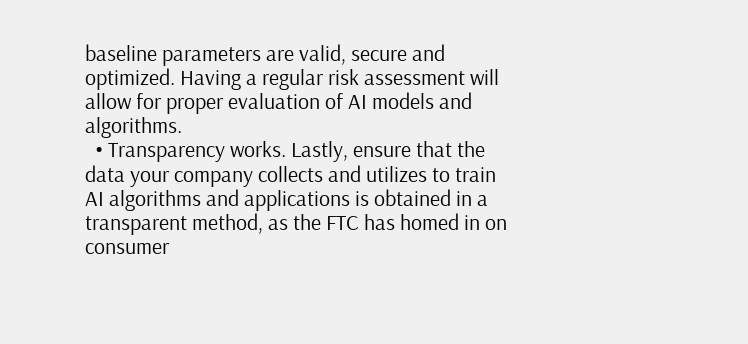baseline parameters are valid, secure and optimized. Having a regular risk assessment will allow for proper evaluation of AI models and algorithms.
  • Transparency works. Lastly, ensure that the data your company collects and utilizes to train AI algorithms and applications is obtained in a transparent method, as the FTC has homed in on consumer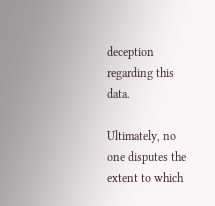deception regarding this data.

Ultimately, no one disputes the extent to which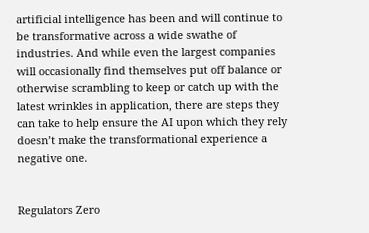artificial intelligence has been and will continue to be transformative across a wide swathe of industries. And while even the largest companies will occasionally find themselves put off balance or otherwise scrambling to keep or catch up with the latest wrinkles in application, there are steps they can take to help ensure the AI upon which they rely doesn’t make the transformational experience a negative one.


Regulators Zero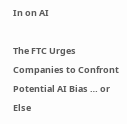In on AI

The FTC Urges Companies to Confront Potential AI Bias … or Else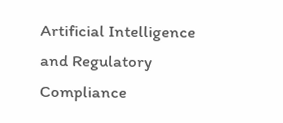Artificial Intelligence and Regulatory Compliance